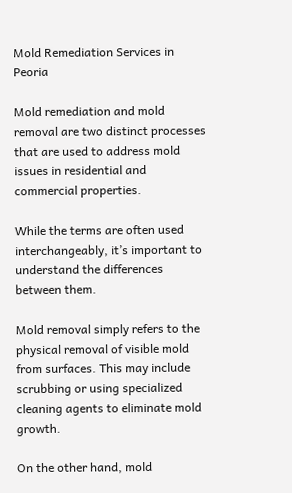Mold Remediation Services in Peoria

Mold remediation and mold removal are two distinct processes that are used to address mold issues in residential and commercial properties.

While the terms are often used interchangeably, it’s important to understand the differences between them.

Mold removal simply refers to the physical removal of visible mold from surfaces. This may include scrubbing or using specialized cleaning agents to eliminate mold growth.

On the other hand, mold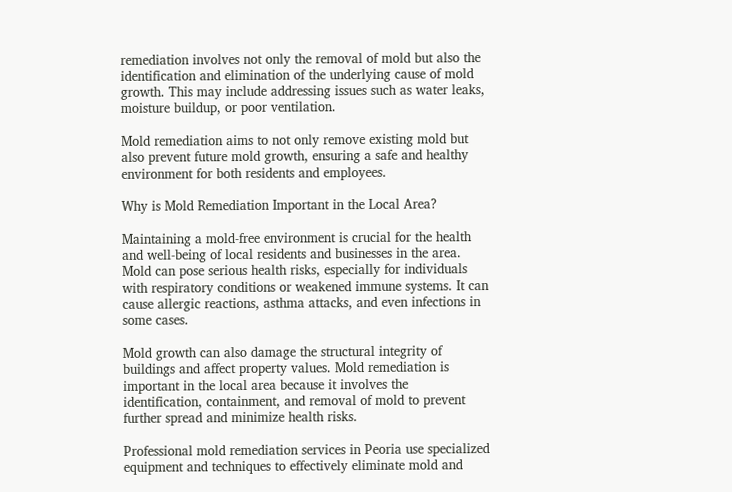remediation involves not only the removal of mold but also the identification and elimination of the underlying cause of mold growth. This may include addressing issues such as water leaks, moisture buildup, or poor ventilation.

Mold remediation aims to not only remove existing mold but also prevent future mold growth, ensuring a safe and healthy environment for both residents and employees.

Why is Mold Remediation Important in the Local Area?

Maintaining a mold-free environment is crucial for the health and well-being of local residents and businesses in the area. Mold can pose serious health risks, especially for individuals with respiratory conditions or weakened immune systems. It can cause allergic reactions, asthma attacks, and even infections in some cases.

Mold growth can also damage the structural integrity of buildings and affect property values. Mold remediation is important in the local area because it involves the identification, containment, and removal of mold to prevent further spread and minimize health risks.

Professional mold remediation services in Peoria use specialized equipment and techniques to effectively eliminate mold and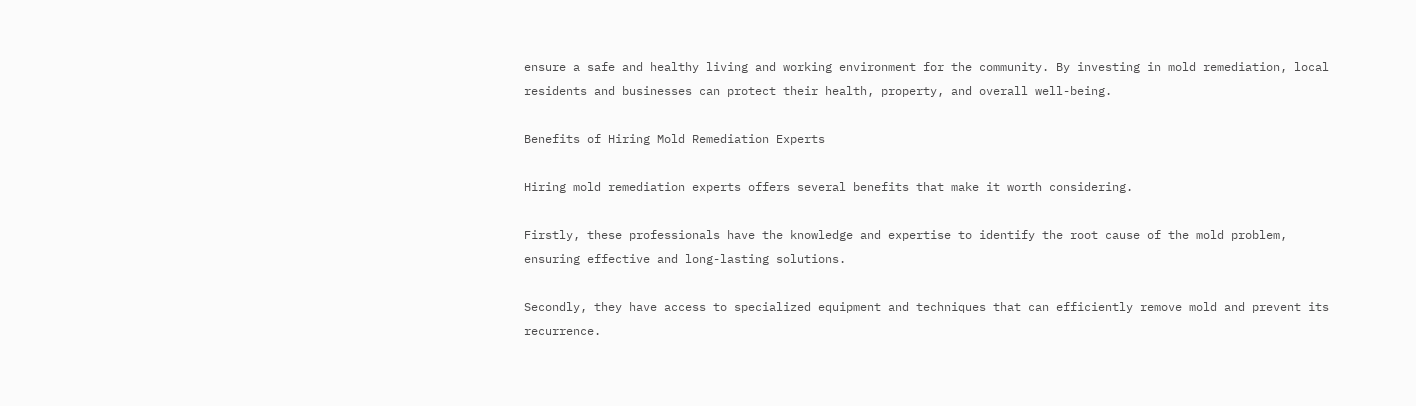ensure a safe and healthy living and working environment for the community. By investing in mold remediation, local residents and businesses can protect their health, property, and overall well-being.

Benefits of Hiring Mold Remediation Experts

Hiring mold remediation experts offers several benefits that make it worth considering.

Firstly, these professionals have the knowledge and expertise to identify the root cause of the mold problem, ensuring effective and long-lasting solutions.

Secondly, they have access to specialized equipment and techniques that can efficiently remove mold and prevent its recurrence.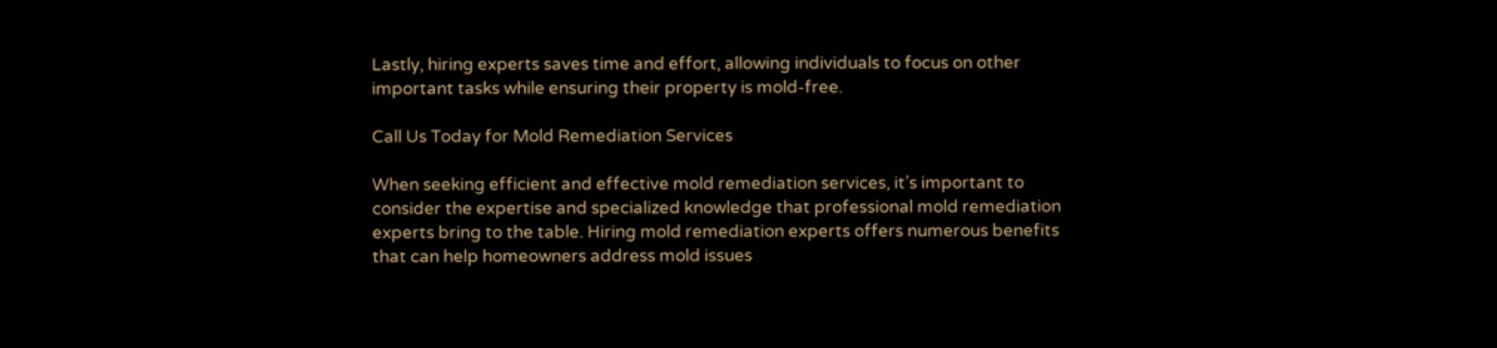Lastly, hiring experts saves time and effort, allowing individuals to focus on other important tasks while ensuring their property is mold-free.

Call Us Today for Mold Remediation Services

When seeking efficient and effective mold remediation services, it’s important to consider the expertise and specialized knowledge that professional mold remediation experts bring to the table. Hiring mold remediation experts offers numerous benefits that can help homeowners address mold issues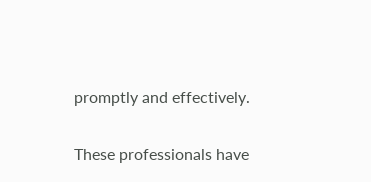promptly and effectively.

These professionals have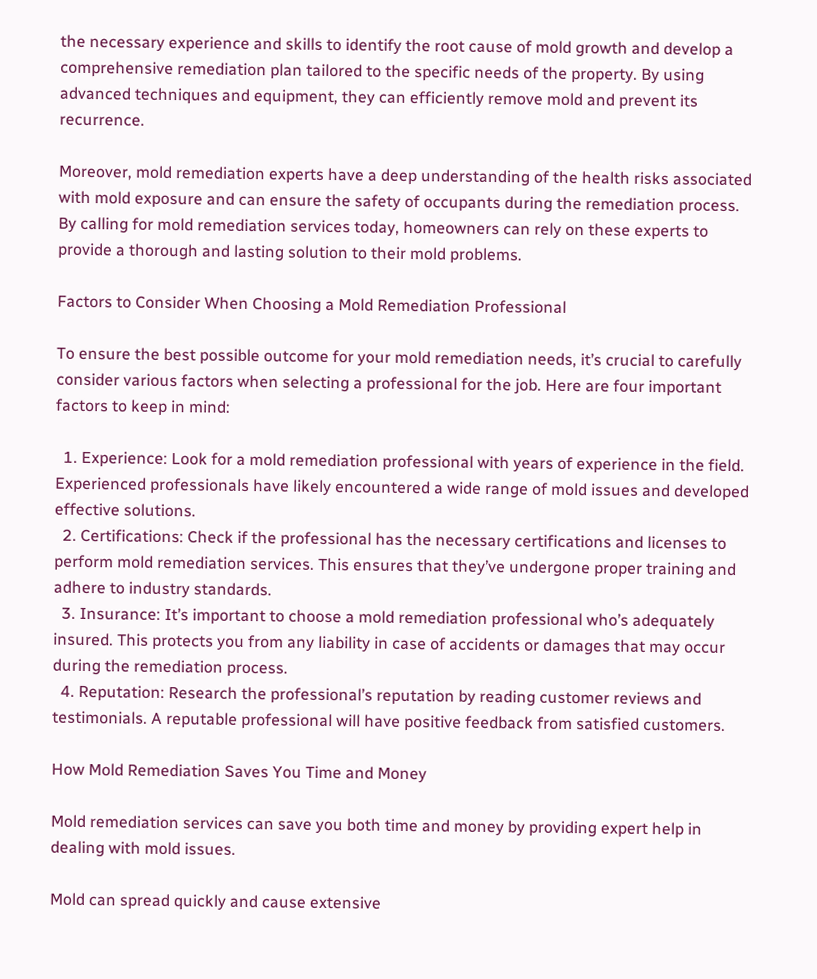the necessary experience and skills to identify the root cause of mold growth and develop a comprehensive remediation plan tailored to the specific needs of the property. By using advanced techniques and equipment, they can efficiently remove mold and prevent its recurrence.

Moreover, mold remediation experts have a deep understanding of the health risks associated with mold exposure and can ensure the safety of occupants during the remediation process. By calling for mold remediation services today, homeowners can rely on these experts to provide a thorough and lasting solution to their mold problems.

Factors to Consider When Choosing a Mold Remediation Professional

To ensure the best possible outcome for your mold remediation needs, it’s crucial to carefully consider various factors when selecting a professional for the job. Here are four important factors to keep in mind:

  1. Experience: Look for a mold remediation professional with years of experience in the field. Experienced professionals have likely encountered a wide range of mold issues and developed effective solutions.
  2. Certifications: Check if the professional has the necessary certifications and licenses to perform mold remediation services. This ensures that they’ve undergone proper training and adhere to industry standards.
  3. Insurance: It’s important to choose a mold remediation professional who’s adequately insured. This protects you from any liability in case of accidents or damages that may occur during the remediation process.
  4. Reputation: Research the professional’s reputation by reading customer reviews and testimonials. A reputable professional will have positive feedback from satisfied customers.

How Mold Remediation Saves You Time and Money

Mold remediation services can save you both time and money by providing expert help in dealing with mold issues.

Mold can spread quickly and cause extensive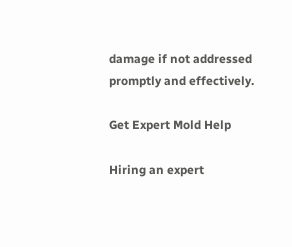damage if not addressed promptly and effectively.

Get Expert Mold Help

Hiring an expert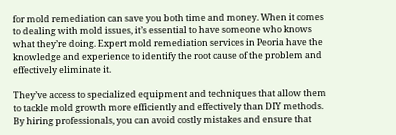for mold remediation can save you both time and money. When it comes to dealing with mold issues, it’s essential to have someone who knows what they’re doing. Expert mold remediation services in Peoria have the knowledge and experience to identify the root cause of the problem and effectively eliminate it.

They’ve access to specialized equipment and techniques that allow them to tackle mold growth more efficiently and effectively than DIY methods. By hiring professionals, you can avoid costly mistakes and ensure that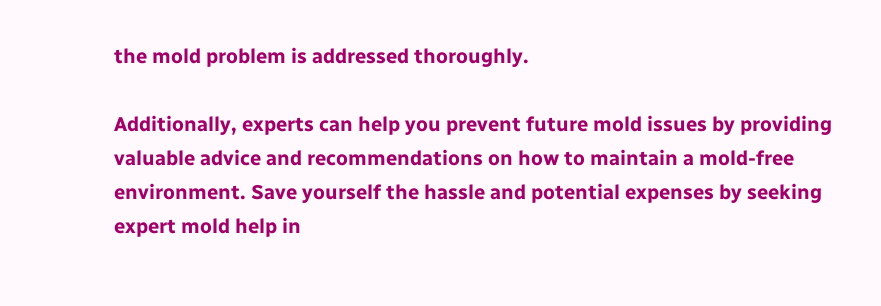the mold problem is addressed thoroughly.

Additionally, experts can help you prevent future mold issues by providing valuable advice and recommendations on how to maintain a mold-free environment. Save yourself the hassle and potential expenses by seeking expert mold help in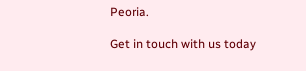Peoria.

Get in touch with us today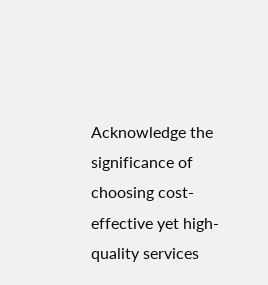Acknowledge the significance of choosing cost-effective yet high-quality services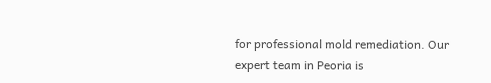for professional mold remediation. Our expert team in Peoria is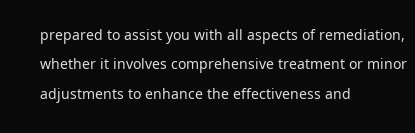prepared to assist you with all aspects of remediation, whether it involves comprehensive treatment or minor adjustments to enhance the effectiveness and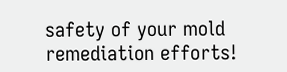safety of your mold remediation efforts!